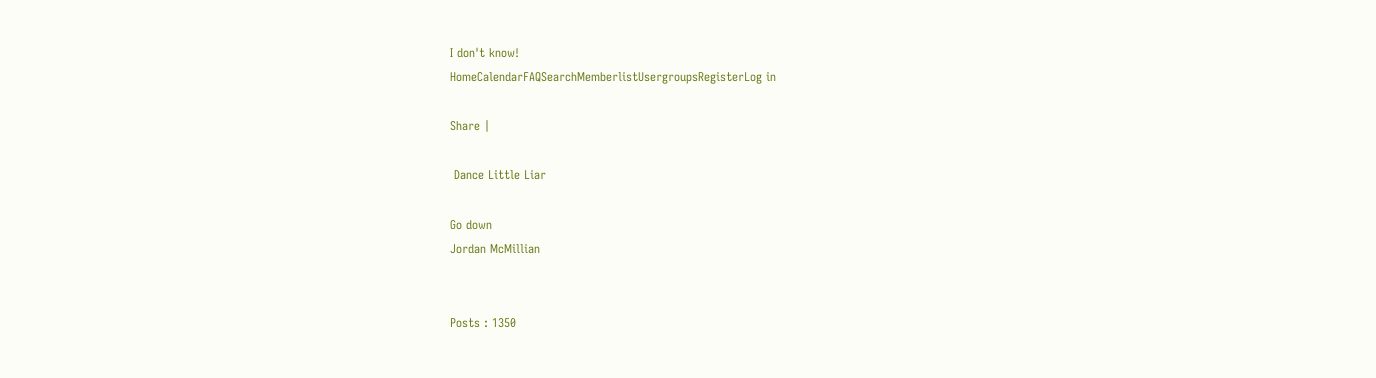I don't know!
HomeCalendarFAQSearchMemberlistUsergroupsRegisterLog in

Share |

 Dance Little Liar

Go down
Jordan McMillian


Posts : 1350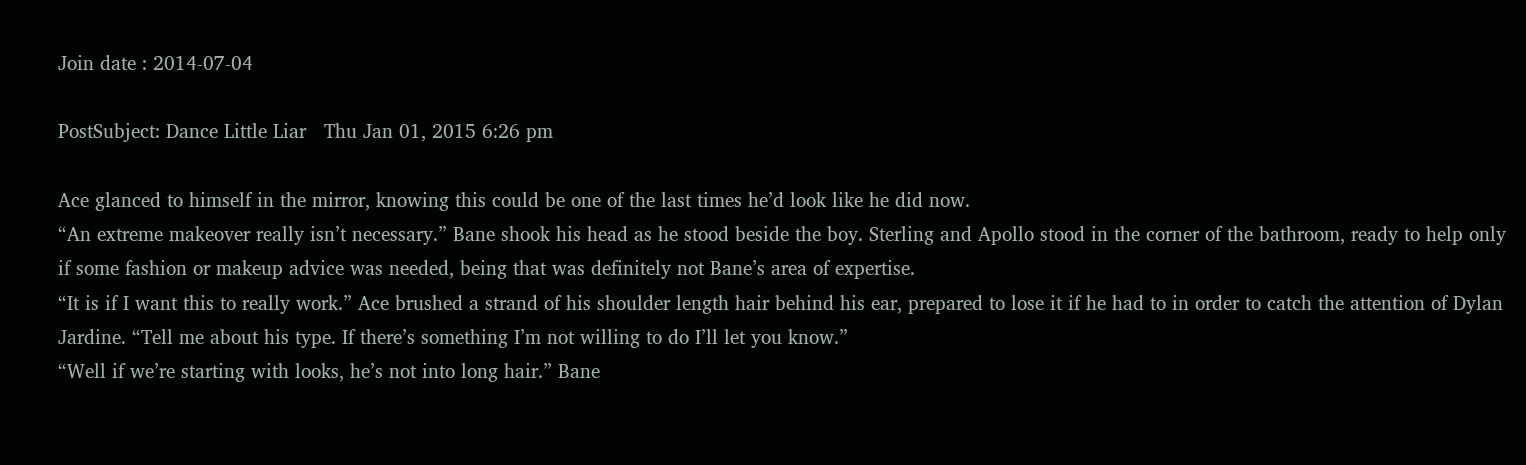Join date : 2014-07-04

PostSubject: Dance Little Liar   Thu Jan 01, 2015 6:26 pm

Ace glanced to himself in the mirror, knowing this could be one of the last times he’d look like he did now.
“An extreme makeover really isn’t necessary.” Bane shook his head as he stood beside the boy. Sterling and Apollo stood in the corner of the bathroom, ready to help only if some fashion or makeup advice was needed, being that was definitely not Bane’s area of expertise.
“It is if I want this to really work.” Ace brushed a strand of his shoulder length hair behind his ear, prepared to lose it if he had to in order to catch the attention of Dylan Jardine. “Tell me about his type. If there’s something I’m not willing to do I’ll let you know.”
“Well if we’re starting with looks, he’s not into long hair.” Bane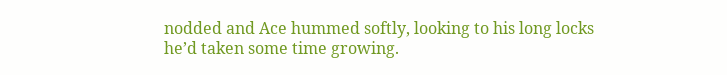nodded and Ace hummed softly, looking to his long locks he’d taken some time growing.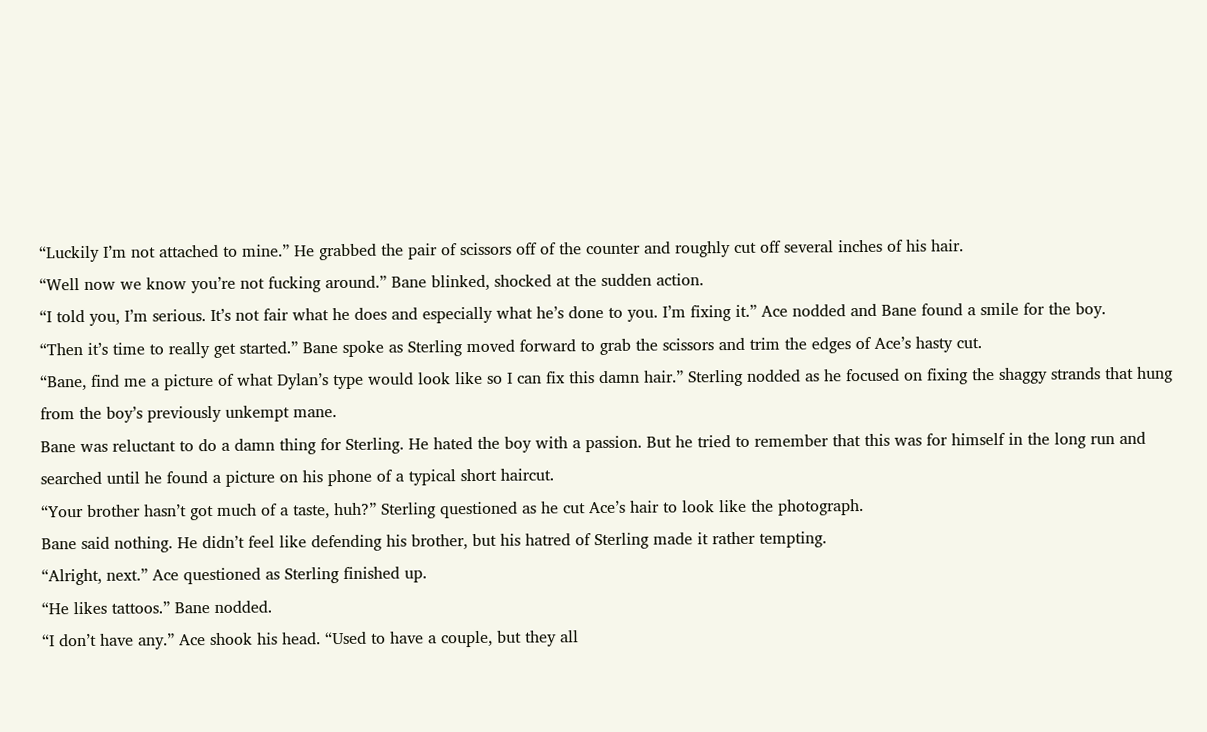“Luckily I’m not attached to mine.” He grabbed the pair of scissors off of the counter and roughly cut off several inches of his hair.
“Well now we know you’re not fucking around.” Bane blinked, shocked at the sudden action.
“I told you, I’m serious. It’s not fair what he does and especially what he’s done to you. I’m fixing it.” Ace nodded and Bane found a smile for the boy.
“Then it’s time to really get started.” Bane spoke as Sterling moved forward to grab the scissors and trim the edges of Ace’s hasty cut.
“Bane, find me a picture of what Dylan’s type would look like so I can fix this damn hair.” Sterling nodded as he focused on fixing the shaggy strands that hung from the boy’s previously unkempt mane.
Bane was reluctant to do a damn thing for Sterling. He hated the boy with a passion. But he tried to remember that this was for himself in the long run and searched until he found a picture on his phone of a typical short haircut.
“Your brother hasn’t got much of a taste, huh?” Sterling questioned as he cut Ace’s hair to look like the photograph.
Bane said nothing. He didn’t feel like defending his brother, but his hatred of Sterling made it rather tempting.
“Alright, next.” Ace questioned as Sterling finished up.
“He likes tattoos.” Bane nodded.
“I don’t have any.” Ace shook his head. “Used to have a couple, but they all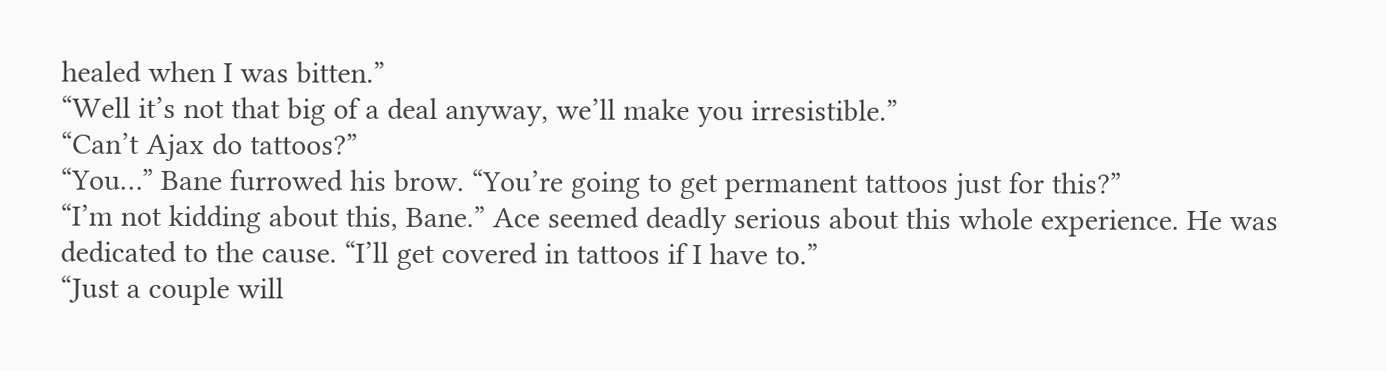healed when I was bitten.”
“Well it’s not that big of a deal anyway, we’ll make you irresistible.”
“Can’t Ajax do tattoos?”
“You…” Bane furrowed his brow. “You’re going to get permanent tattoos just for this?”
“I’m not kidding about this, Bane.” Ace seemed deadly serious about this whole experience. He was dedicated to the cause. “I’ll get covered in tattoos if I have to.”
“Just a couple will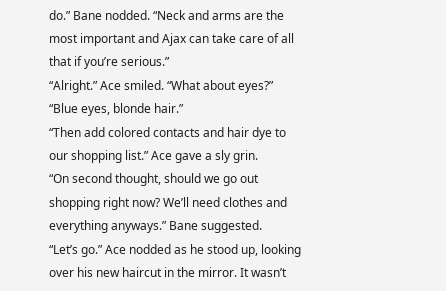do.” Bane nodded. “Neck and arms are the most important and Ajax can take care of all that if you’re serious.”
“Alright.” Ace smiled. “What about eyes?”
“Blue eyes, blonde hair.”
“Then add colored contacts and hair dye to our shopping list.” Ace gave a sly grin.
“On second thought, should we go out shopping right now? We’ll need clothes and everything anyways.” Bane suggested.
“Let’s go.” Ace nodded as he stood up, looking over his new haircut in the mirror. It wasn’t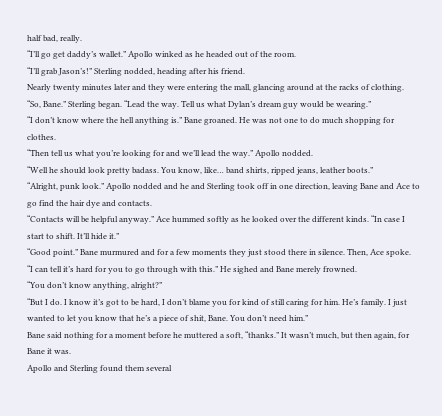half bad, really.
“I’ll go get daddy’s wallet.” Apollo winked as he headed out of the room.
“I’ll grab Jason’s!” Sterling nodded, heading after his friend.
Nearly twenty minutes later and they were entering the mall, glancing around at the racks of clothing.
“So, Bane.” Sterling began. “Lead the way. Tell us what Dylan’s dream guy would be wearing.”
“I don’t know where the hell anything is.” Bane groaned. He was not one to do much shopping for clothes.
“Then tell us what you’re looking for and we’ll lead the way.” Apollo nodded.
“Well he should look pretty badass. You know, like… band shirts, ripped jeans, leather boots.”
“Alright, punk look.” Apollo nodded and he and Sterling took off in one direction, leaving Bane and Ace to go find the hair dye and contacts.
“Contacts will be helpful anyway.” Ace hummed softly as he looked over the different kinds. “In case I start to shift. It’ll hide it.”
“Good point.” Bane murmured and for a few moments they just stood there in silence. Then, Ace spoke.
“I can tell it’s hard for you to go through with this.” He sighed and Bane merely frowned.
“You don’t know anything, alright?”
“But I do. I know it’s got to be hard, I don’t blame you for kind of still caring for him. He’s family. I just wanted to let you know that he’s a piece of shit, Bane. You don’t need him.”
Bane said nothing for a moment before he muttered a soft, “thanks.” It wasn’t much, but then again, for Bane it was.
Apollo and Sterling found them several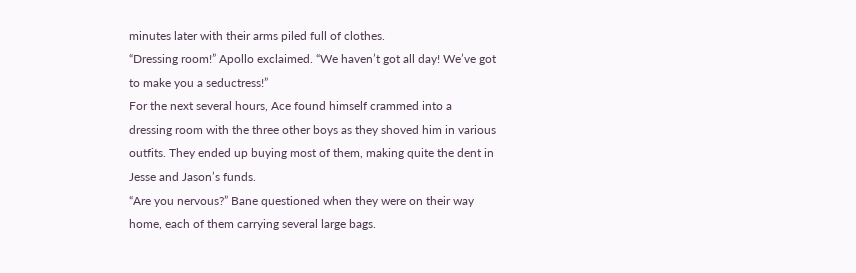minutes later with their arms piled full of clothes.
“Dressing room!” Apollo exclaimed. “We haven’t got all day! We’ve got to make you a seductress!”
For the next several hours, Ace found himself crammed into a dressing room with the three other boys as they shoved him in various outfits. They ended up buying most of them, making quite the dent in Jesse and Jason’s funds.
“Are you nervous?” Bane questioned when they were on their way home, each of them carrying several large bags.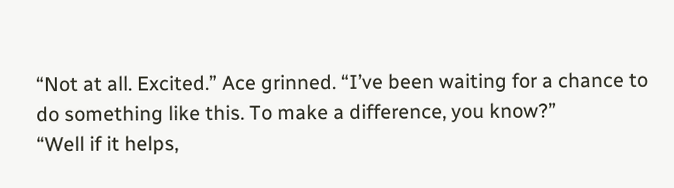“Not at all. Excited.” Ace grinned. “I’ve been waiting for a chance to do something like this. To make a difference, you know?”
“Well if it helps,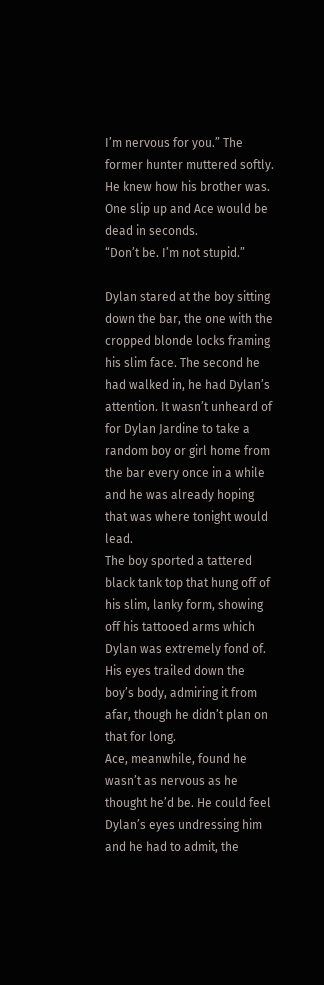I’m nervous for you.” The former hunter muttered softly. He knew how his brother was. One slip up and Ace would be dead in seconds.
“Don’t be. I’m not stupid.”

Dylan stared at the boy sitting down the bar, the one with the cropped blonde locks framing his slim face. The second he had walked in, he had Dylan’s attention. It wasn’t unheard of for Dylan Jardine to take a random boy or girl home from the bar every once in a while and he was already hoping that was where tonight would lead.
The boy sported a tattered black tank top that hung off of his slim, lanky form, showing off his tattooed arms which Dylan was extremely fond of. His eyes trailed down the boy’s body, admiring it from afar, though he didn’t plan on that for long.
Ace, meanwhile, found he wasn’t as nervous as he thought he’d be. He could feel Dylan’s eyes undressing him and he had to admit, the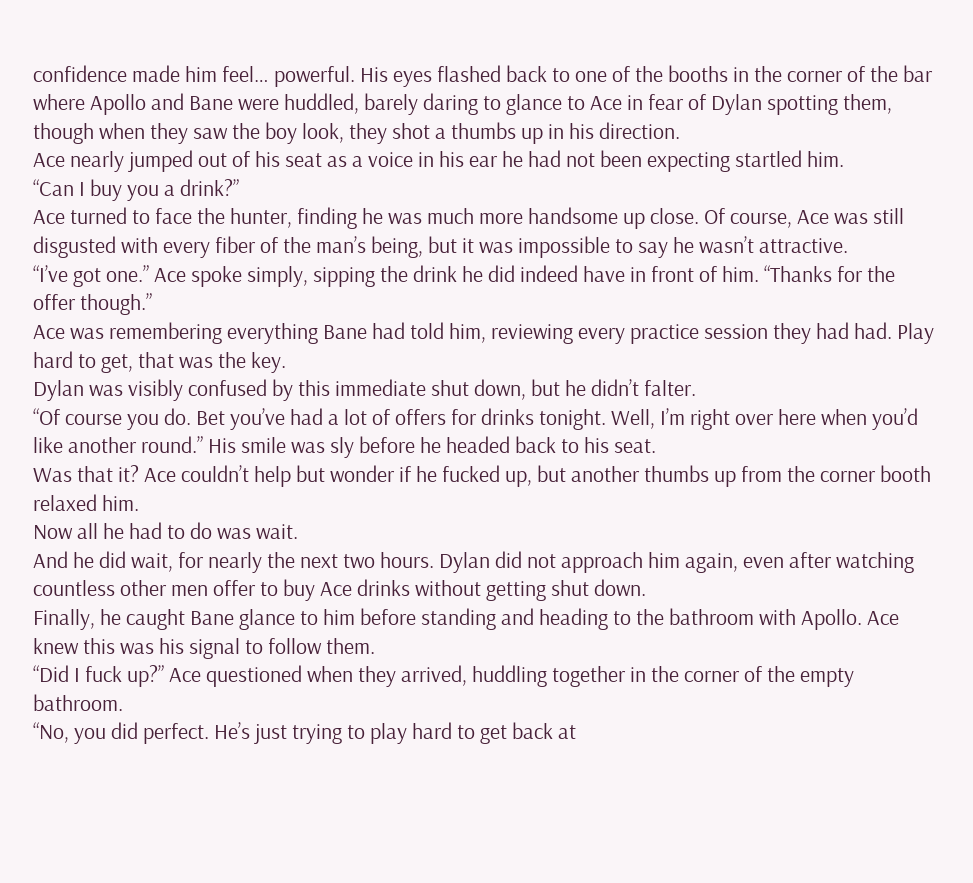confidence made him feel… powerful. His eyes flashed back to one of the booths in the corner of the bar where Apollo and Bane were huddled, barely daring to glance to Ace in fear of Dylan spotting them, though when they saw the boy look, they shot a thumbs up in his direction.
Ace nearly jumped out of his seat as a voice in his ear he had not been expecting startled him.
“Can I buy you a drink?”
Ace turned to face the hunter, finding he was much more handsome up close. Of course, Ace was still disgusted with every fiber of the man’s being, but it was impossible to say he wasn’t attractive.
“I’ve got one.” Ace spoke simply, sipping the drink he did indeed have in front of him. “Thanks for the offer though.”
Ace was remembering everything Bane had told him, reviewing every practice session they had had. Play hard to get, that was the key.
Dylan was visibly confused by this immediate shut down, but he didn’t falter.
“Of course you do. Bet you’ve had a lot of offers for drinks tonight. Well, I’m right over here when you’d like another round.” His smile was sly before he headed back to his seat.
Was that it? Ace couldn’t help but wonder if he fucked up, but another thumbs up from the corner booth relaxed him.
Now all he had to do was wait.
And he did wait, for nearly the next two hours. Dylan did not approach him again, even after watching countless other men offer to buy Ace drinks without getting shut down.
Finally, he caught Bane glance to him before standing and heading to the bathroom with Apollo. Ace knew this was his signal to follow them.
“Did I fuck up?” Ace questioned when they arrived, huddling together in the corner of the empty bathroom.
“No, you did perfect. He’s just trying to play hard to get back at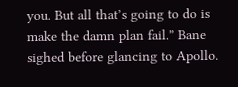you. But all that’s going to do is make the damn plan fail.” Bane sighed before glancing to Apollo.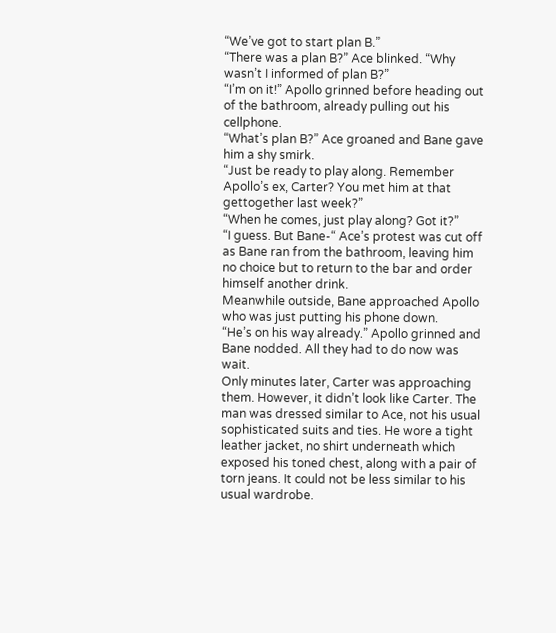“We’ve got to start plan B.”
“There was a plan B?” Ace blinked. “Why wasn’t I informed of plan B?”
“I’m on it!” Apollo grinned before heading out of the bathroom, already pulling out his cellphone.
“What’s plan B?” Ace groaned and Bane gave him a shy smirk.
“Just be ready to play along. Remember Apollo’s ex, Carter? You met him at that gettogether last week?”
“When he comes, just play along? Got it?”
“I guess. But Bane-“ Ace’s protest was cut off as Bane ran from the bathroom, leaving him no choice but to return to the bar and order himself another drink.
Meanwhile outside, Bane approached Apollo who was just putting his phone down.
“He’s on his way already.” Apollo grinned and Bane nodded. All they had to do now was wait.
Only minutes later, Carter was approaching them. However, it didn’t look like Carter. The man was dressed similar to Ace, not his usual sophisticated suits and ties. He wore a tight leather jacket, no shirt underneath which exposed his toned chest, along with a pair of torn jeans. It could not be less similar to his usual wardrobe.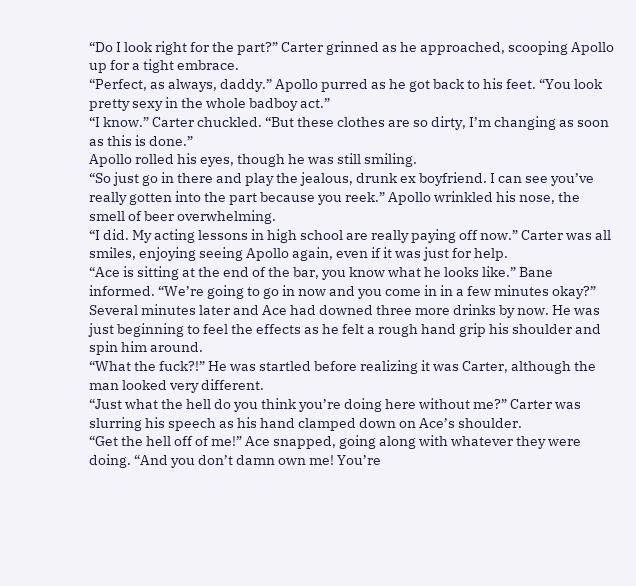“Do I look right for the part?” Carter grinned as he approached, scooping Apollo up for a tight embrace.
“Perfect, as always, daddy.” Apollo purred as he got back to his feet. “You look pretty sexy in the whole badboy act.”
“I know.” Carter chuckled. “But these clothes are so dirty, I’m changing as soon as this is done.”
Apollo rolled his eyes, though he was still smiling.
“So just go in there and play the jealous, drunk ex boyfriend. I can see you’ve really gotten into the part because you reek.” Apollo wrinkled his nose, the smell of beer overwhelming.
“I did. My acting lessons in high school are really paying off now.” Carter was all smiles, enjoying seeing Apollo again, even if it was just for help.
“Ace is sitting at the end of the bar, you know what he looks like.” Bane informed. “We’re going to go in now and you come in in a few minutes okay?”
Several minutes later and Ace had downed three more drinks by now. He was just beginning to feel the effects as he felt a rough hand grip his shoulder and spin him around.
“What the fuck?!” He was startled before realizing it was Carter, although the man looked very different.
“Just what the hell do you think you’re doing here without me?” Carter was slurring his speech as his hand clamped down on Ace’s shoulder.
“Get the hell off of me!” Ace snapped, going along with whatever they were doing. “And you don’t damn own me! You’re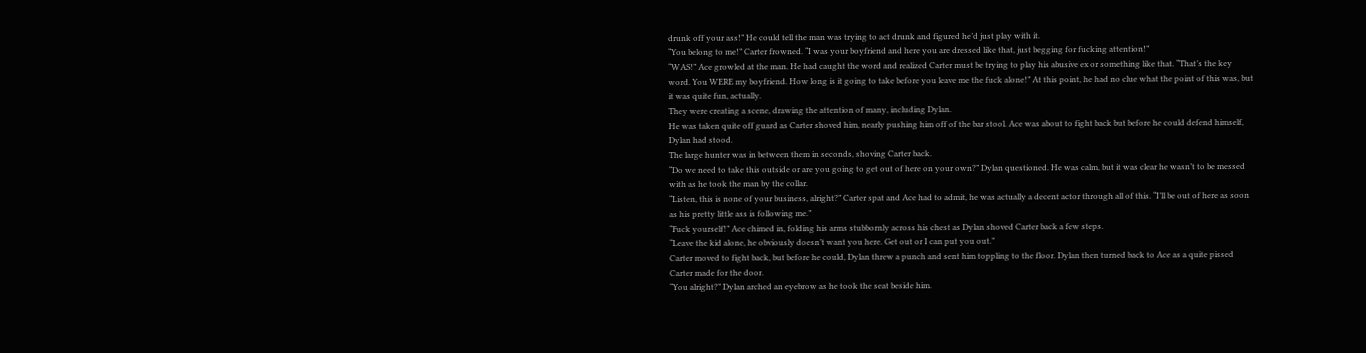drunk off your ass!” He could tell the man was trying to act drunk and figured he’d just play with it.
“You belong to me!” Carter frowned. “I was your boyfriend and here you are dressed like that, just begging for fucking attention!”
“WAS!” Ace growled at the man. He had caught the word and realized Carter must be trying to play his abusive ex or something like that. “That’s the key word. You WERE my boyfriend. How long is it going to take before you leave me the fuck alone!” At this point, he had no clue what the point of this was, but it was quite fun, actually.
They were creating a scene, drawing the attention of many, including Dylan.
He was taken quite off guard as Carter shoved him, nearly pushing him off of the bar stool. Ace was about to fight back but before he could defend himself, Dylan had stood.
The large hunter was in between them in seconds, shoving Carter back.
“Do we need to take this outside or are you going to get out of here on your own?” Dylan questioned. He was calm, but it was clear he wasn’t to be messed with as he took the man by the collar.
“Listen, this is none of your business, alright?” Carter spat and Ace had to admit, he was actually a decent actor through all of this. “I’ll be out of here as soon as his pretty little ass is following me.”
“Fuck yourself!” Ace chimed in, folding his arms stubbornly across his chest as Dylan shoved Carter back a few steps.
“Leave the kid alone, he obviously doesn’t want you here. Get out or I can put you out.”
Carter moved to fight back, but before he could, Dylan threw a punch and sent him toppling to the floor. Dylan then turned back to Ace as a quite pissed Carter made for the door.
“You alright?” Dylan arched an eyebrow as he took the seat beside him.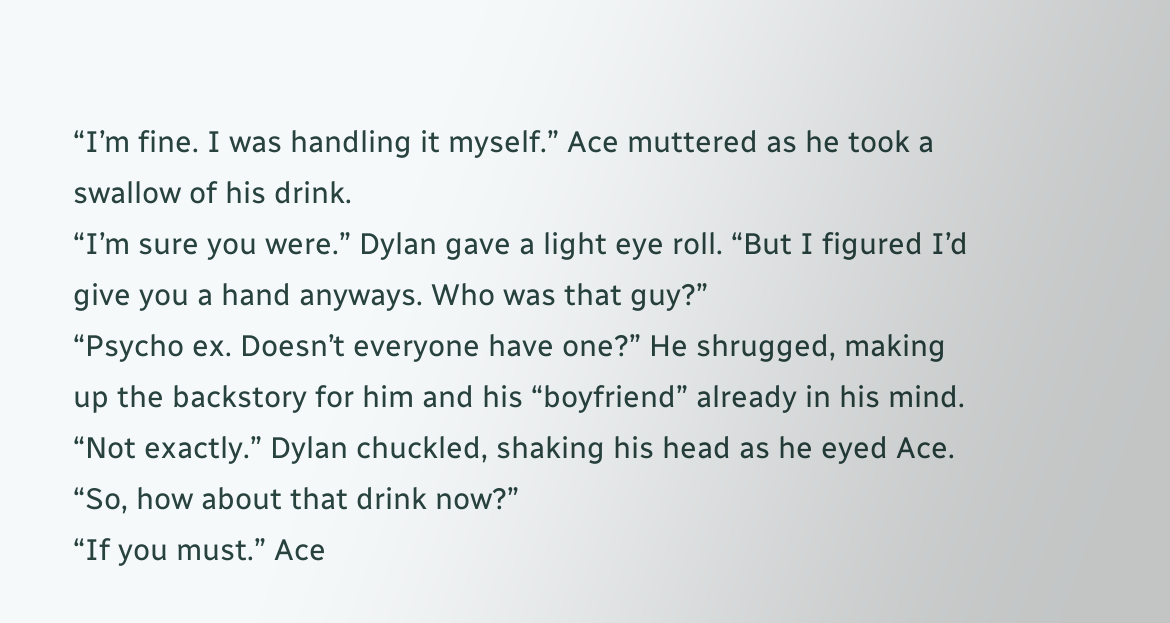“I’m fine. I was handling it myself.” Ace muttered as he took a swallow of his drink.
“I’m sure you were.” Dylan gave a light eye roll. “But I figured I’d give you a hand anyways. Who was that guy?”
“Psycho ex. Doesn’t everyone have one?” He shrugged, making up the backstory for him and his “boyfriend” already in his mind.
“Not exactly.” Dylan chuckled, shaking his head as he eyed Ace. “So, how about that drink now?”
“If you must.” Ace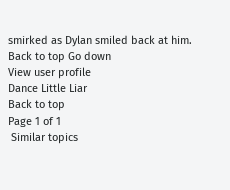smirked as Dylan smiled back at him.
Back to top Go down
View user profile
Dance Little Liar
Back to top
Page 1 of 1
 Similar topics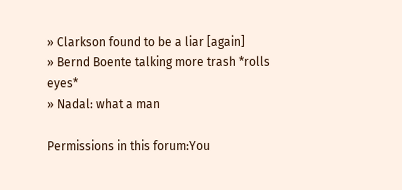» Clarkson found to be a liar [again]
» Bernd Boente talking more trash *rolls eyes*
» Nadal: what a man

Permissions in this forum:You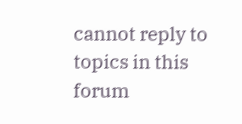cannot reply to topics in this forum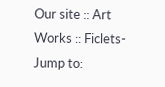Our site :: Art Works :: Ficlets-
Jump to: